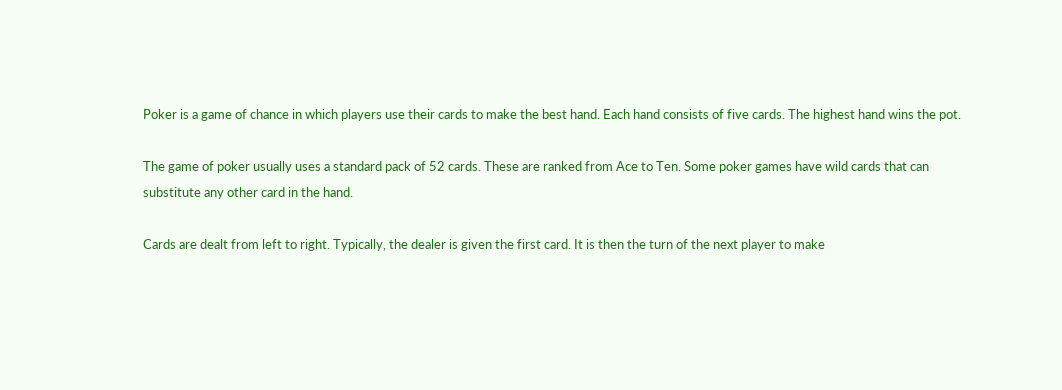Poker is a game of chance in which players use their cards to make the best hand. Each hand consists of five cards. The highest hand wins the pot.

The game of poker usually uses a standard pack of 52 cards. These are ranked from Ace to Ten. Some poker games have wild cards that can substitute any other card in the hand.

Cards are dealt from left to right. Typically, the dealer is given the first card. It is then the turn of the next player to make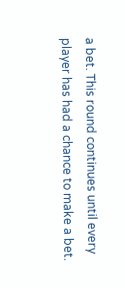a bet. This round continues until every player has had a chance to make a bet.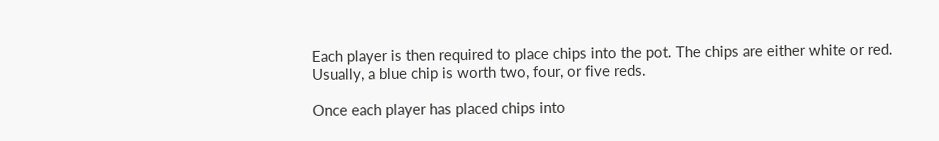Each player is then required to place chips into the pot. The chips are either white or red. Usually, a blue chip is worth two, four, or five reds.

Once each player has placed chips into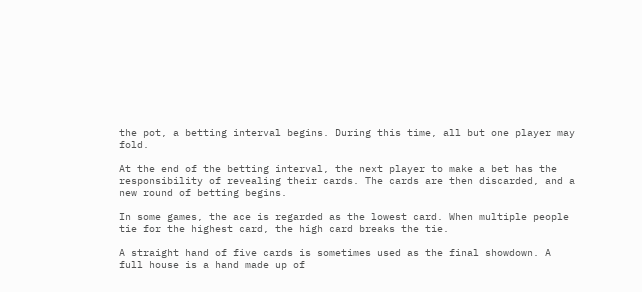the pot, a betting interval begins. During this time, all but one player may fold.

At the end of the betting interval, the next player to make a bet has the responsibility of revealing their cards. The cards are then discarded, and a new round of betting begins.

In some games, the ace is regarded as the lowest card. When multiple people tie for the highest card, the high card breaks the tie.

A straight hand of five cards is sometimes used as the final showdown. A full house is a hand made up of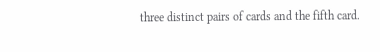three distinct pairs of cards and the fifth card.